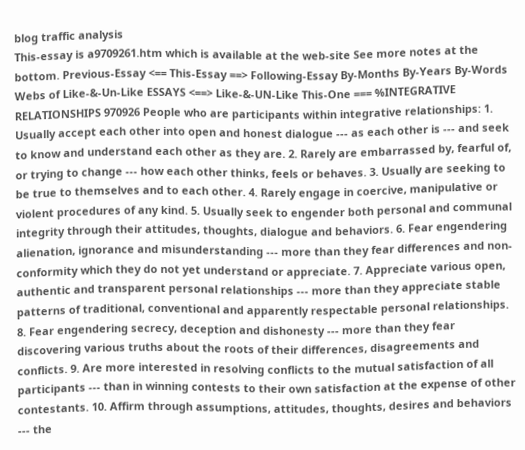blog traffic analysis
This-essay is a9709261.htm which is available at the web-site See more notes at the bottom. Previous-Essay <== This-Essay ==> Following-Essay By-Months By-Years By-Words Webs of Like-&-Un-Like ESSAYS <==> Like-&-UN-Like This-One === %INTEGRATIVE RELATIONSHIPS 970926 People who are participants within integrative relationships: 1. Usually accept each other into open and honest dialogue --- as each other is --- and seek to know and understand each other as they are. 2. Rarely are embarrassed by, fearful of, or trying to change --- how each other thinks, feels or behaves. 3. Usually are seeking to be true to themselves and to each other. 4. Rarely engage in coercive, manipulative or violent procedures of any kind. 5. Usually seek to engender both personal and communal integrity through their attitudes, thoughts, dialogue and behaviors. 6. Fear engendering alienation, ignorance and misunderstanding --- more than they fear differences and non-conformity which they do not yet understand or appreciate. 7. Appreciate various open, authentic and transparent personal relationships --- more than they appreciate stable patterns of traditional, conventional and apparently respectable personal relationships. 8. Fear engendering secrecy, deception and dishonesty --- more than they fear discovering various truths about the roots of their differences, disagreements and conflicts. 9. Are more interested in resolving conflicts to the mutual satisfaction of all participants --- than in winning contests to their own satisfaction at the expense of other contestants. 10. Affirm through assumptions, attitudes, thoughts, desires and behaviors --- the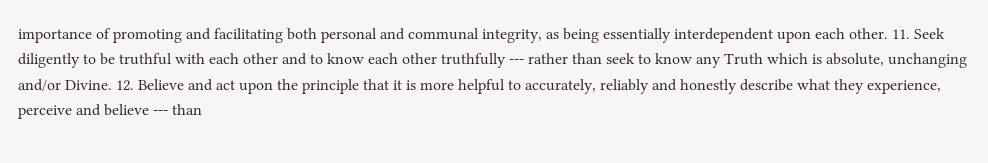importance of promoting and facilitating both personal and communal integrity, as being essentially interdependent upon each other. 11. Seek diligently to be truthful with each other and to know each other truthfully --- rather than seek to know any Truth which is absolute, unchanging and/or Divine. 12. Believe and act upon the principle that it is more helpful to accurately, reliably and honestly describe what they experience, perceive and believe --- than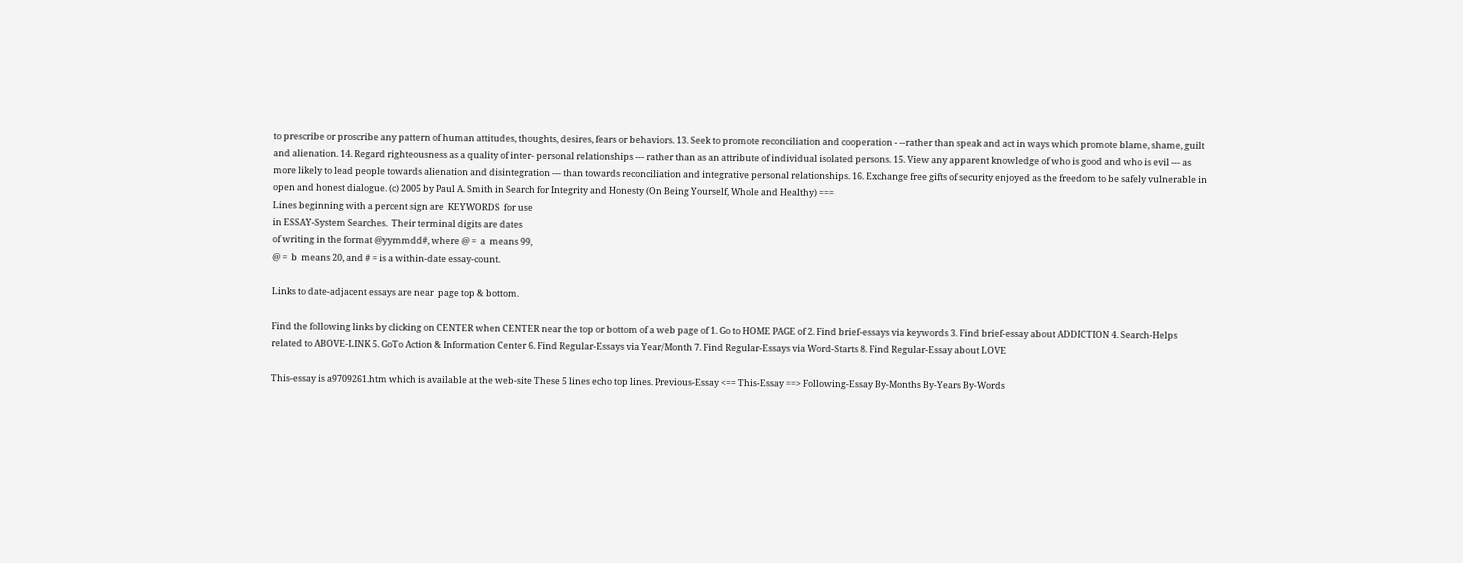to prescribe or proscribe any pattern of human attitudes, thoughts, desires, fears or behaviors. 13. Seek to promote reconciliation and cooperation - --rather than speak and act in ways which promote blame, shame, guilt and alienation. 14. Regard righteousness as a quality of inter- personal relationships --- rather than as an attribute of individual isolated persons. 15. View any apparent knowledge of who is good and who is evil --- as more likely to lead people towards alienation and disintegration --- than towards reconciliation and integrative personal relationships. 16. Exchange free gifts of security enjoyed as the freedom to be safely vulnerable in open and honest dialogue. (c) 2005 by Paul A. Smith in Search for Integrity and Honesty (On Being Yourself, Whole and Healthy) ===
Lines beginning with a percent sign are  KEYWORDS  for use
in ESSAY-System Searches.  Their terminal digits are dates
of writing in the format @yymmdd#, where @ =  a  means 99,
@ =  b  means 20, and # = is a within-date essay-count.

Links to date-adjacent essays are near  page top & bottom.

Find the following links by clicking on CENTER when CENTER near the top or bottom of a web page of 1. Go to HOME PAGE of 2. Find brief-essays via keywords 3. Find brief-essay about ADDICTION 4. Search-Helps related to ABOVE-LINK 5. GoTo Action & Information Center 6. Find Regular-Essays via Year/Month 7. Find Regular-Essays via Word-Starts 8. Find Regular-Essay about LOVE

This-essay is a9709261.htm which is available at the web-site These 5 lines echo top lines. Previous-Essay <== This-Essay ==> Following-Essay By-Months By-Years By-Words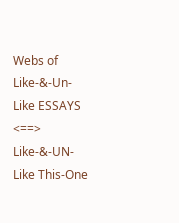Webs of Like-&-Un-Like ESSAYS <==> Like-&-UN-Like This-One